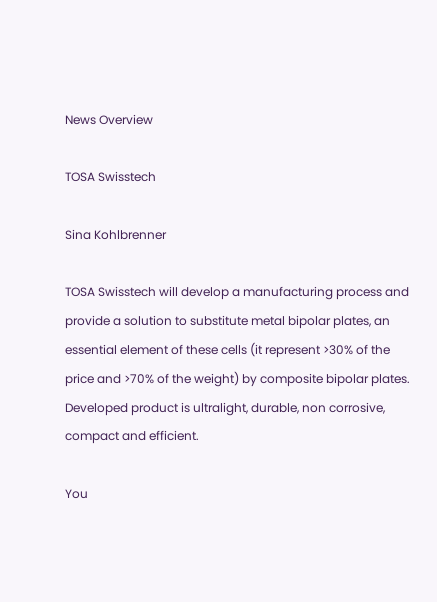News Overview

TOSA Swisstech

Sina Kohlbrenner

TOSA Swisstech will develop a manufacturing process and provide a solution to substitute metal bipolar plates, an essential element of these cells (it represent >30% of the price and >70% of the weight) by composite bipolar plates. Developed product is ultralight, durable, non corrosive, compact and efficient.

You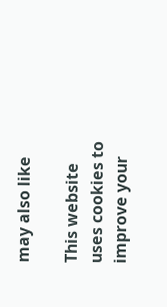may also like

This website uses cookies to improve your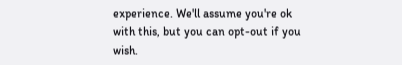experience. We'll assume you're ok with this, but you can opt-out if you wish.